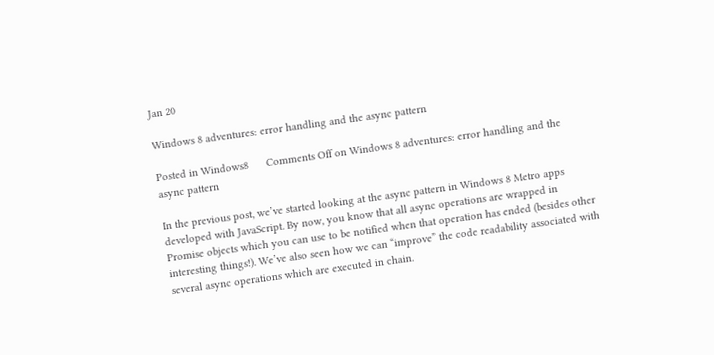Jan 20

Windows 8 adventures: error handling and the async pattern

Posted in Windows8      Comments Off on Windows 8 adventures: error handling and the async pattern

In the previous post, we’ve started looking at the async pattern in Windows 8 Metro apps developed with JavaScript. By now, you know that all async operations are wrapped in Promise objects which you can use to be notified when that operation has ended (besides other interesting things!). We’ve also seen how we can “improve” the code readability associated with several async operations which are executed in chain.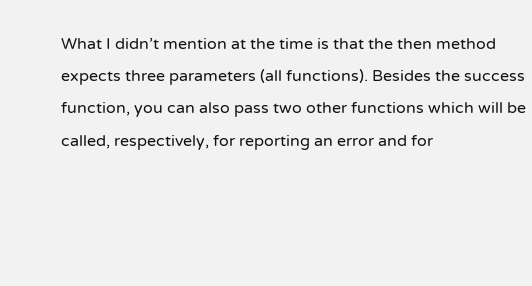What I didn’t mention at the time is that the then method expects three parameters (all functions). Besides the success function, you can also pass two other functions which will be called, respectively, for reporting an error and for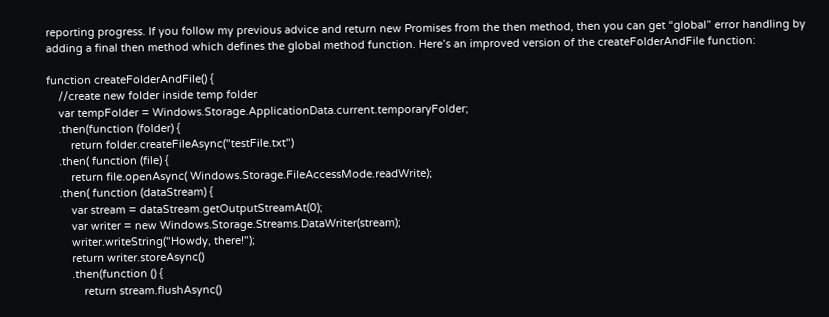reporting progress. If you follow my previous advice and return new Promises from the then method, then you can get “global” error handling by adding a final then method which defines the global method function. Here’s an improved version of the createFolderAndFile function:

function createFolderAndFile() {
    //create new folder inside temp folder
    var tempFolder = Windows.Storage.ApplicationData.current.temporaryFolder;
    .then(function (folder) {
        return folder.createFileAsync("testFile.txt")
    .then( function (file) {
        return file.openAsync( Windows.Storage.FileAccessMode.readWrite);
    .then( function (dataStream) {
        var stream = dataStream.getOutputStreamAt(0);
        var writer = new Windows.Storage.Streams.DataWriter(stream);
        writer.writeString("Howdy, there!");
        return writer.storeAsync()
        .then(function () {
            return stream.flushAsync()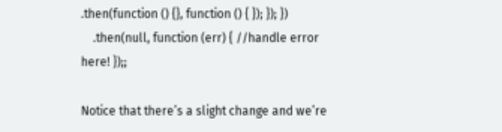.then(function () {}, function () { }); }); })
    .then(null, function (err) { //handle error here! });;

Notice that there’s a slight change and we’re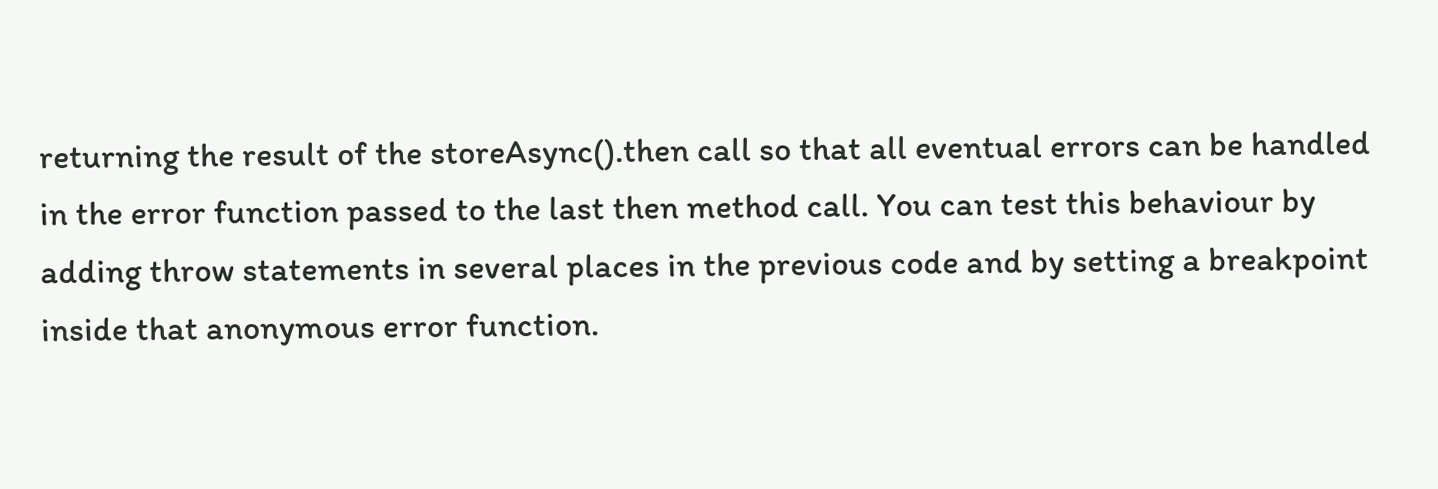returning the result of the storeAsync().then call so that all eventual errors can be handled in the error function passed to the last then method call. You can test this behaviour by adding throw statements in several places in the previous code and by setting a breakpoint inside that anonymous error function.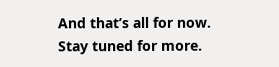And that’s all for now. Stay tuned for more.